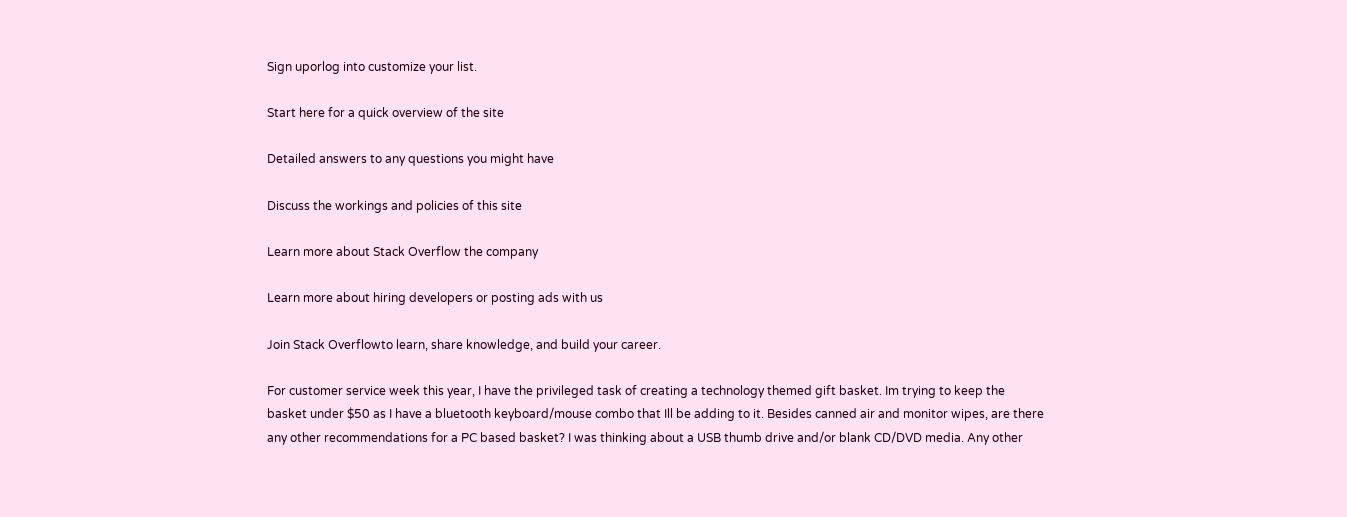Sign uporlog into customize your list.

Start here for a quick overview of the site

Detailed answers to any questions you might have

Discuss the workings and policies of this site

Learn more about Stack Overflow the company

Learn more about hiring developers or posting ads with us

Join Stack Overflowto learn, share knowledge, and build your career.

For customer service week this year, I have the privileged task of creating a technology themed gift basket. Im trying to keep the basket under $50 as I have a bluetooth keyboard/mouse combo that Ill be adding to it. Besides canned air and monitor wipes, are there any other recommendations for a PC based basket? I was thinking about a USB thumb drive and/or blank CD/DVD media. Any other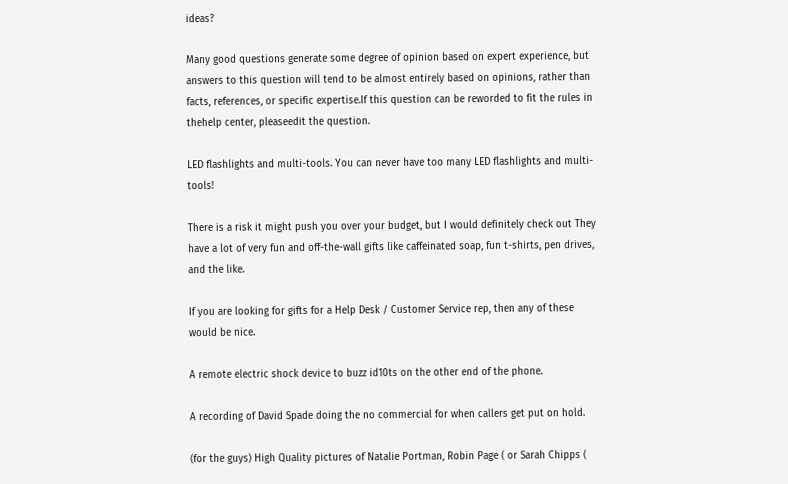ideas?

Many good questions generate some degree of opinion based on expert experience, but answers to this question will tend to be almost entirely based on opinions, rather than facts, references, or specific expertise.If this question can be reworded to fit the rules in thehelp center, pleaseedit the question.

LED flashlights and multi-tools. You can never have too many LED flashlights and multi-tools!

There is a risk it might push you over your budget, but I would definitely check out They have a lot of very fun and off-the-wall gifts like caffeinated soap, fun t-shirts, pen drives, and the like.

If you are looking for gifts for a Help Desk / Customer Service rep, then any of these would be nice.

A remote electric shock device to buzz id10ts on the other end of the phone.

A recording of David Spade doing the no commercial for when callers get put on hold.

(for the guys) High Quality pictures of Natalie Portman, Robin Page ( or Sarah Chipps (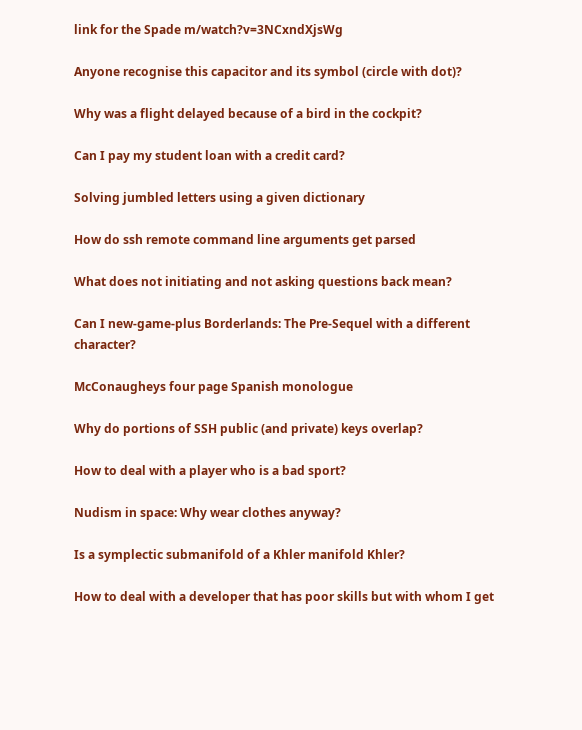link for the Spade m/watch?v=3NCxndXjsWg

Anyone recognise this capacitor and its symbol (circle with dot)?

Why was a flight delayed because of a bird in the cockpit?

Can I pay my student loan with a credit card?

Solving jumbled letters using a given dictionary

How do ssh remote command line arguments get parsed

What does not initiating and not asking questions back mean?

Can I new-game-plus Borderlands: The Pre-Sequel with a different character?

McConaugheys four page Spanish monologue

Why do portions of SSH public (and private) keys overlap?

How to deal with a player who is a bad sport?

Nudism in space: Why wear clothes anyway?

Is a symplectic submanifold of a Khler manifold Khler?

How to deal with a developer that has poor skills but with whom I get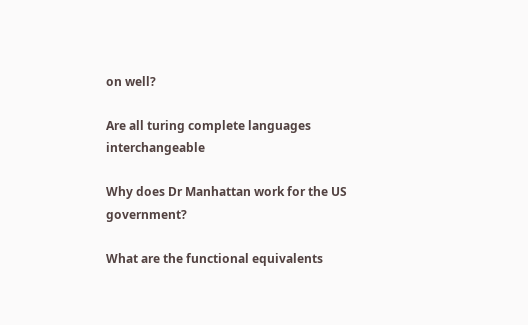on well?

Are all turing complete languages interchangeable

Why does Dr Manhattan work for the US government?

What are the functional equivalents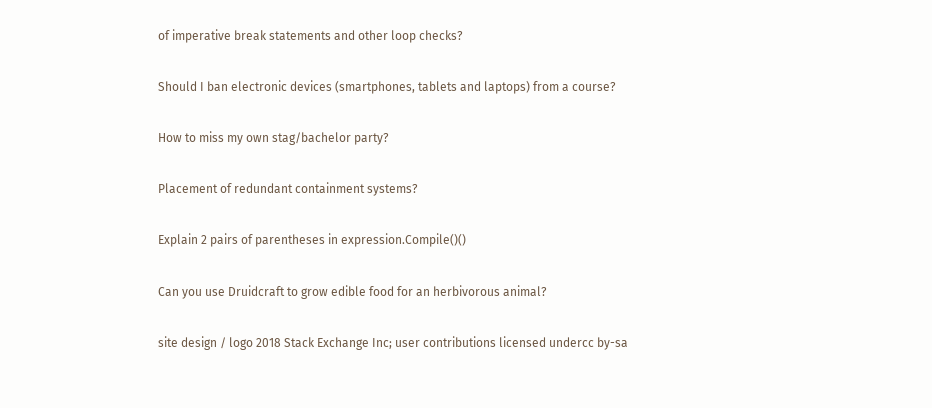of imperative break statements and other loop checks?

Should I ban electronic devices (smartphones, tablets and laptops) from a course?

How to miss my own stag/bachelor party?

Placement of redundant containment systems?

Explain 2 pairs of parentheses in expression.Compile()()

Can you use Druidcraft to grow edible food for an herbivorous animal?

site design / logo 2018 Stack Exchange Inc; user contributions licensed undercc by-sa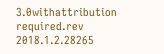3.0withattribution required.rev 2018.1.2.28265